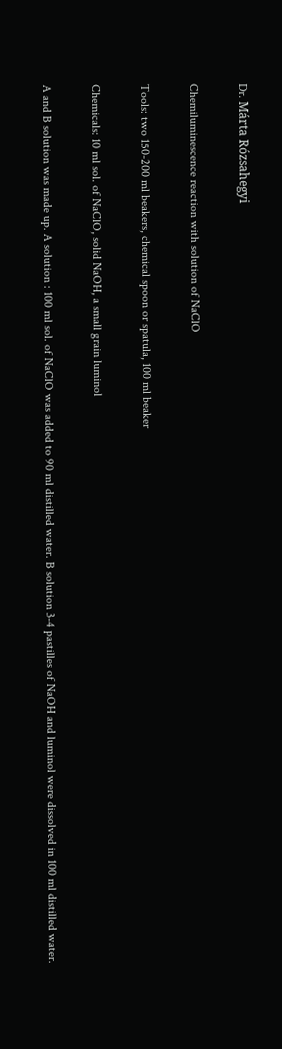Dr. Márta Rózsahegyi

Chemiluminescence reaction with solution of NaClO

Tools: two 150-200 ml beakers, chemical spoon or spatula, 100 ml beaker

Chemicals: 10 ml sol. of NaClO, solid NaOH, a small grain luminol

A and B solution was made up. A solution : 100 ml sol. of NaClO was added to 90 ml distilled water. B solution 3-4 pastilles of NaOH and luminol were dissolved in 100 ml distilled water.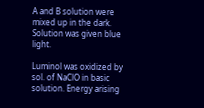A and B solution were mixed up in the dark. Solution was given blue light.

Luminol was oxidized by sol. of NaClO in basic solution. Energy arising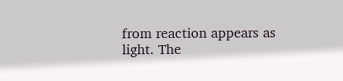from reaction appears as light. The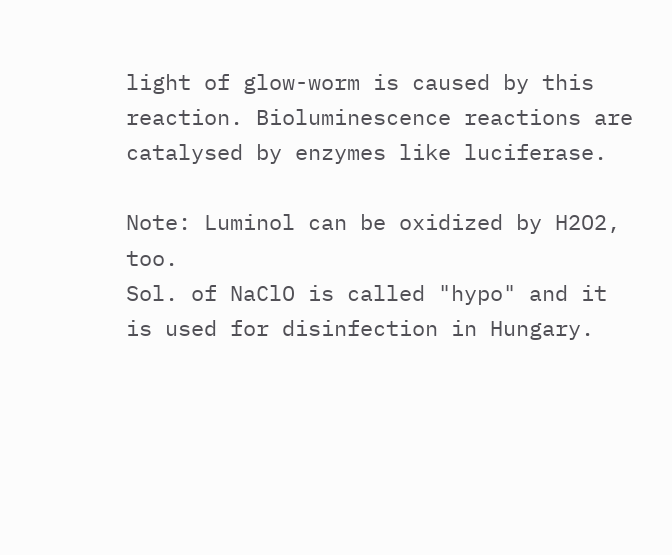light of glow-worm is caused by this reaction. Bioluminescence reactions are catalysed by enzymes like luciferase.

Note: Luminol can be oxidized by H2O2, too.
Sol. of NaClO is called "hypo" and it is used for disinfection in Hungary.